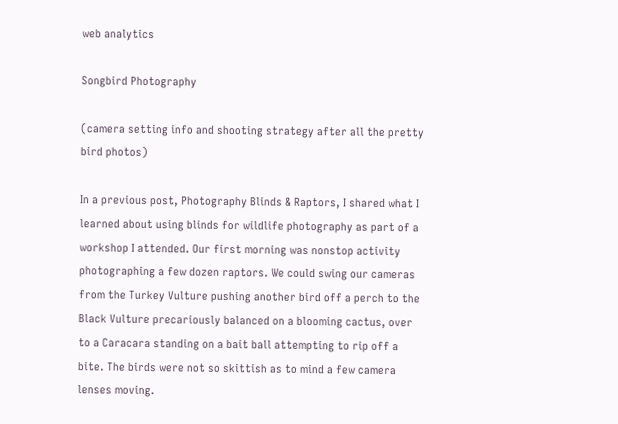web analytics

Songbird Photography

(camera setting info and shooting strategy after all the pretty bird photos)

In a previous post, Photography Blinds & Raptors, I shared what I learned about using blinds for wildlife photography as part of a workshop I attended. Our first morning was nonstop activity photographing a few dozen raptors. We could swing our cameras from the Turkey Vulture pushing another bird off a perch to the Black Vulture precariously balanced on a blooming cactus, over to a Caracara standing on a bait ball attempting to rip off a bite. The birds were not so skittish as to mind a few camera lenses moving.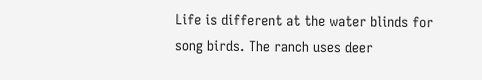Life is different at the water blinds for song birds. The ranch uses deer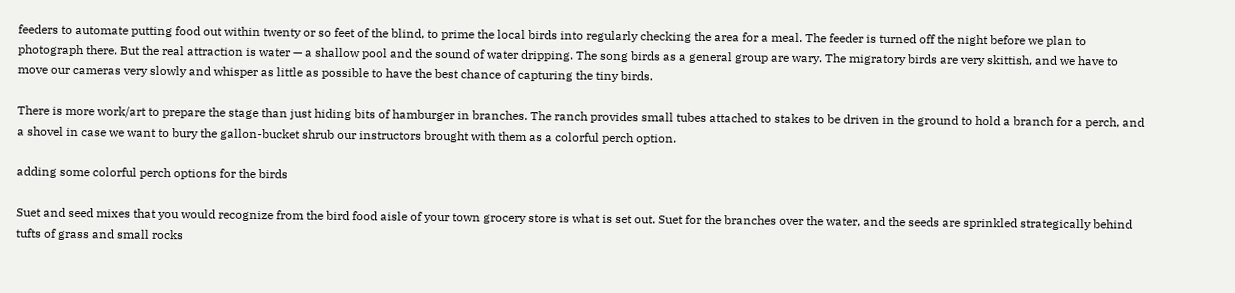feeders to automate putting food out within twenty or so feet of the blind, to prime the local birds into regularly checking the area for a meal. The feeder is turned off the night before we plan to photograph there. But the real attraction is water — a shallow pool and the sound of water dripping. The song birds as a general group are wary. The migratory birds are very skittish, and we have to move our cameras very slowly and whisper as little as possible to have the best chance of capturing the tiny birds.

There is more work/art to prepare the stage than just hiding bits of hamburger in branches. The ranch provides small tubes attached to stakes to be driven in the ground to hold a branch for a perch, and a shovel in case we want to bury the gallon-bucket shrub our instructors brought with them as a colorful perch option.

adding some colorful perch options for the birds

Suet and seed mixes that you would recognize from the bird food aisle of your town grocery store is what is set out. Suet for the branches over the water, and the seeds are sprinkled strategically behind tufts of grass and small rocks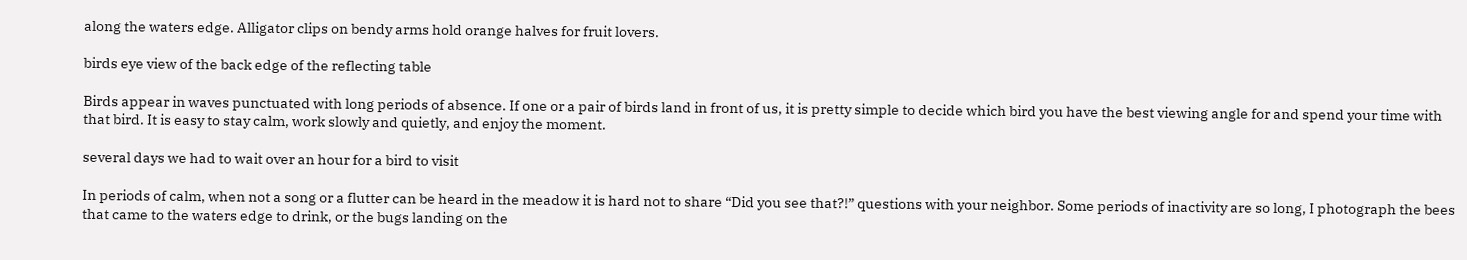along the waters edge. Alligator clips on bendy arms hold orange halves for fruit lovers.

birds eye view of the back edge of the reflecting table

Birds appear in waves punctuated with long periods of absence. If one or a pair of birds land in front of us, it is pretty simple to decide which bird you have the best viewing angle for and spend your time with that bird. It is easy to stay calm, work slowly and quietly, and enjoy the moment.

several days we had to wait over an hour for a bird to visit

In periods of calm, when not a song or a flutter can be heard in the meadow it is hard not to share “Did you see that?!” questions with your neighbor. Some periods of inactivity are so long, I photograph the bees that came to the waters edge to drink, or the bugs landing on the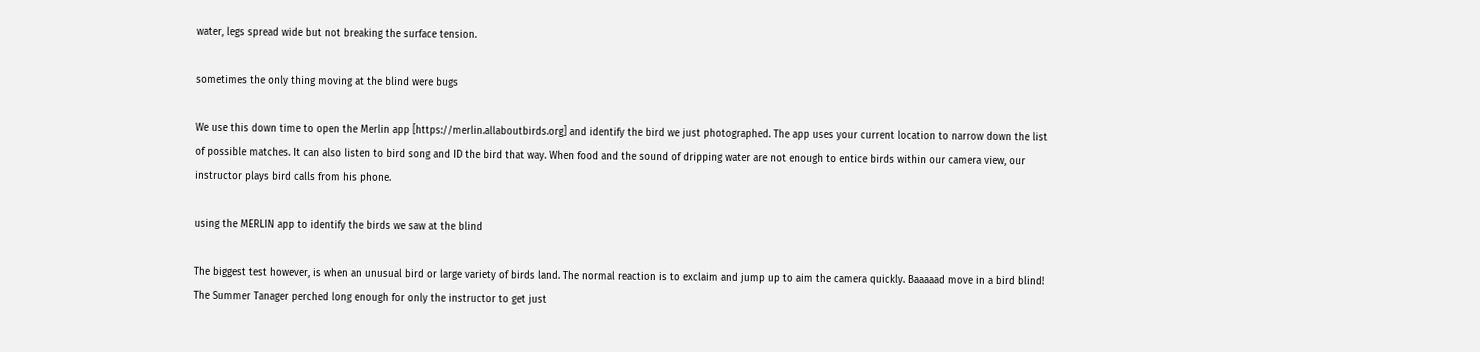water, legs spread wide but not breaking the surface tension.

sometimes the only thing moving at the blind were bugs

We use this down time to open the Merlin app [https://merlin.allaboutbirds.org] and identify the bird we just photographed. The app uses your current location to narrow down the list of possible matches. It can also listen to bird song and ID the bird that way. When food and the sound of dripping water are not enough to entice birds within our camera view, our instructor plays bird calls from his phone.

using the MERLIN app to identify the birds we saw at the blind

The biggest test however, is when an unusual bird or large variety of birds land. The normal reaction is to exclaim and jump up to aim the camera quickly. Baaaaad move in a bird blind! The Summer Tanager perched long enough for only the instructor to get just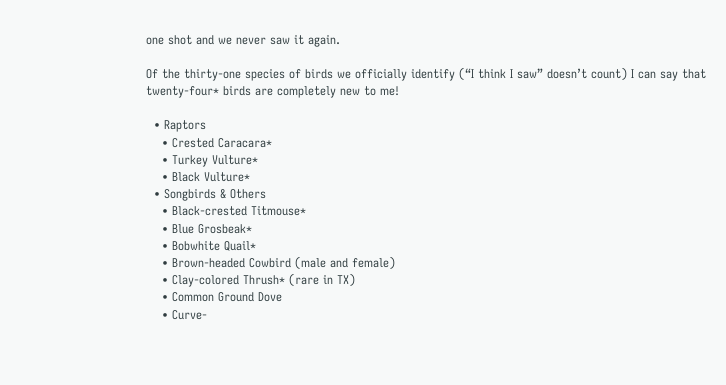one shot and we never saw it again.

Of the thirty-one species of birds we officially identify (“I think I saw” doesn’t count) I can say that twenty-four* birds are completely new to me!

  • Raptors
    • Crested Caracara*
    • Turkey Vulture*
    • Black Vulture*
  • Songbirds & Others
    • Black-crested Titmouse*
    • Blue Grosbeak*
    • Bobwhite Quail*
    • Brown-headed Cowbird (male and female)
    • Clay-colored Thrush* (rare in TX)
    • Common Ground Dove
    • Curve-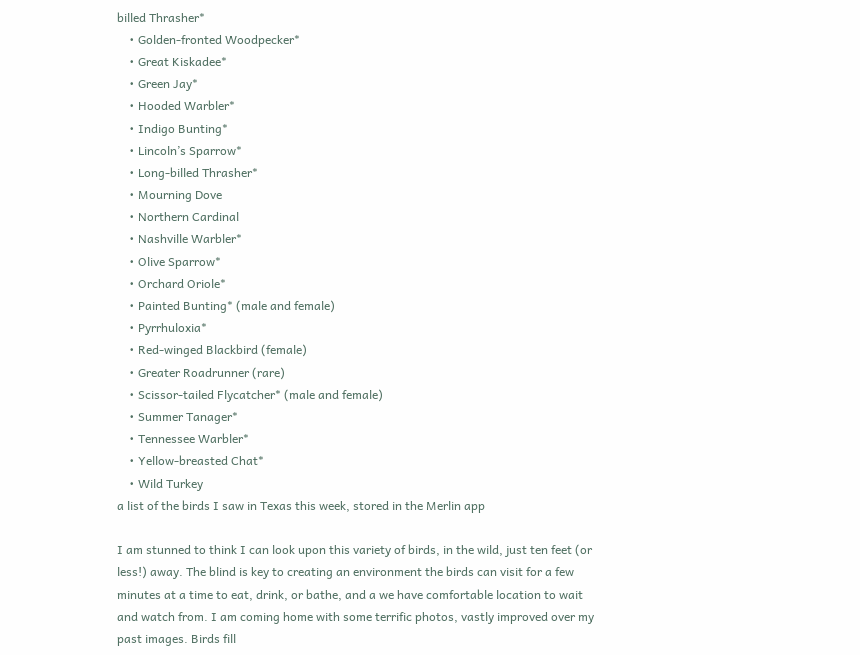billed Thrasher*
    • Golden-fronted Woodpecker*
    • Great Kiskadee*
    • Green Jay*
    • Hooded Warbler*
    • Indigo Bunting*
    • Lincoln’s Sparrow*
    • Long-billed Thrasher*
    • Mourning Dove
    • Northern Cardinal
    • Nashville Warbler*
    • Olive Sparrow*
    • Orchard Oriole*
    • Painted Bunting* (male and female)
    • Pyrrhuloxia*
    • Red-winged Blackbird (female)
    • Greater Roadrunner (rare)
    • Scissor-tailed Flycatcher* (male and female)
    • Summer Tanager*
    • Tennessee Warbler*
    • Yellow-breasted Chat*
    • Wild Turkey
a list of the birds I saw in Texas this week, stored in the Merlin app

I am stunned to think I can look upon this variety of birds, in the wild, just ten feet (or less!) away. The blind is key to creating an environment the birds can visit for a few minutes at a time to eat, drink, or bathe, and a we have comfortable location to wait and watch from. I am coming home with some terrific photos, vastly improved over my past images. Birds fill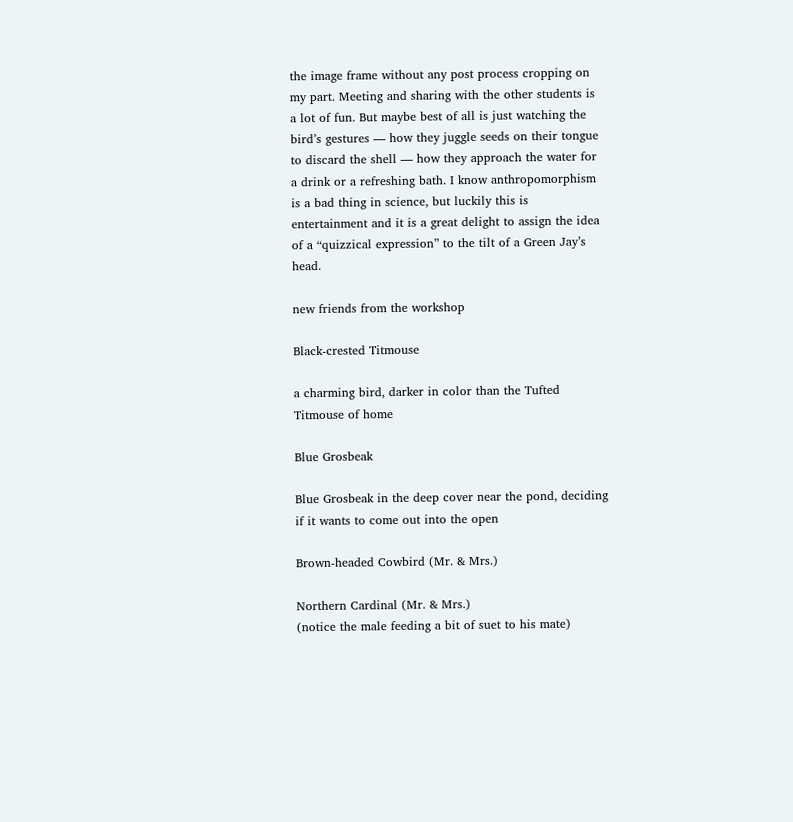the image frame without any post process cropping on my part. Meeting and sharing with the other students is a lot of fun. But maybe best of all is just watching the bird’s gestures — how they juggle seeds on their tongue to discard the shell — how they approach the water for a drink or a refreshing bath. I know anthropomorphism is a bad thing in science, but luckily this is entertainment and it is a great delight to assign the idea of a “quizzical expression” to the tilt of a Green Jay’s head.

new friends from the workshop

Black-crested Titmouse

a charming bird, darker in color than the Tufted Titmouse of home

Blue Grosbeak

Blue Grosbeak in the deep cover near the pond, deciding if it wants to come out into the open

Brown-headed Cowbird (Mr. & Mrs.)

Northern Cardinal (Mr. & Mrs.)
(notice the male feeding a bit of suet to his mate)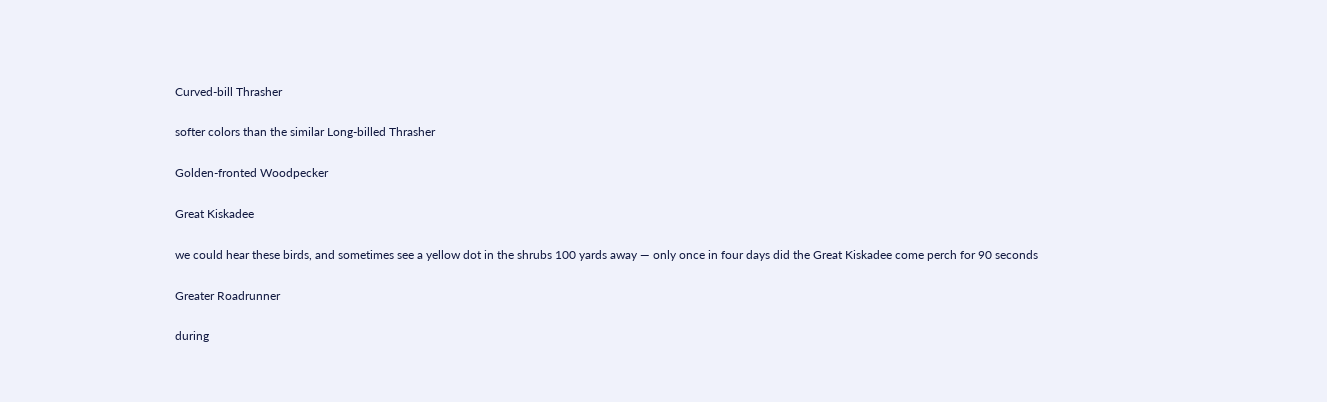Curved-bill Thrasher

softer colors than the similar Long-billed Thrasher

Golden-fronted Woodpecker

Great Kiskadee

we could hear these birds, and sometimes see a yellow dot in the shrubs 100 yards away — only once in four days did the Great Kiskadee come perch for 90 seconds

Greater Roadrunner

during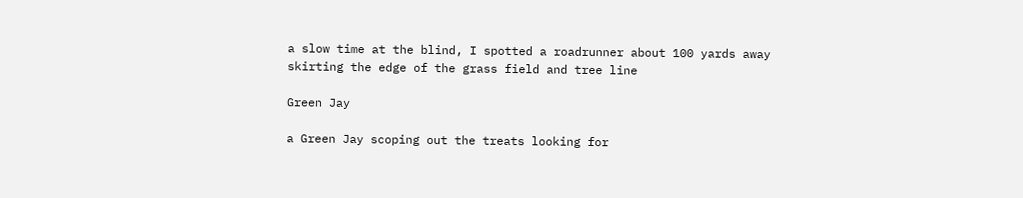a slow time at the blind, I spotted a roadrunner about 100 yards away skirting the edge of the grass field and tree line

Green Jay

a Green Jay scoping out the treats looking for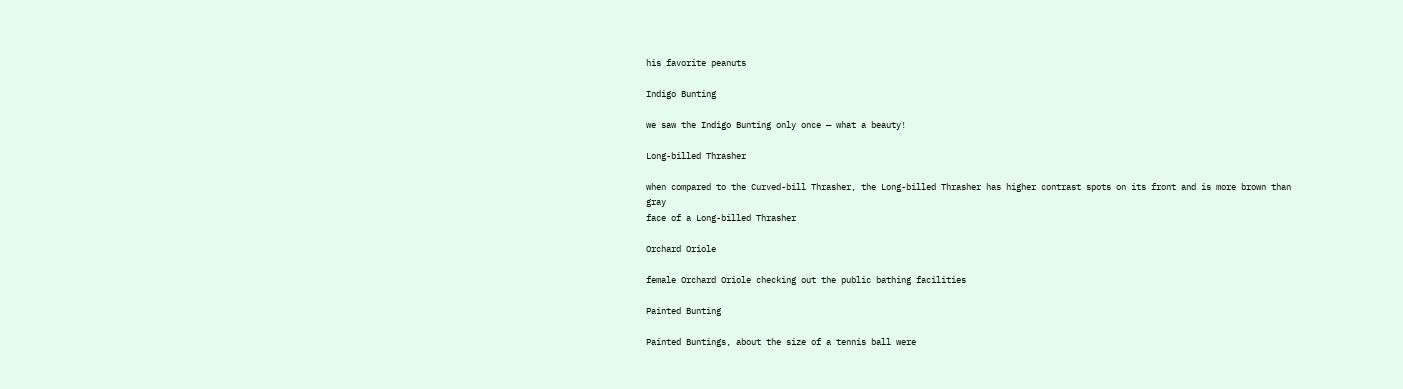his favorite peanuts

Indigo Bunting

we saw the Indigo Bunting only once — what a beauty!

Long-billed Thrasher

when compared to the Curved-bill Thrasher, the Long-billed Thrasher has higher contrast spots on its front and is more brown than gray
face of a Long-billed Thrasher

Orchard Oriole

female Orchard Oriole checking out the public bathing facilities

Painted Bunting

Painted Buntings, about the size of a tennis ball were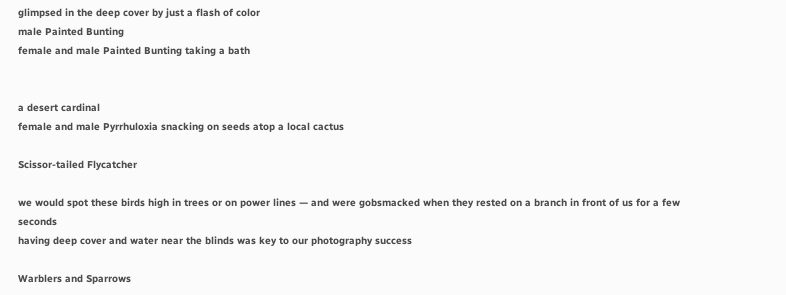glimpsed in the deep cover by just a flash of color
male Painted Bunting
female and male Painted Bunting taking a bath


a desert cardinal
female and male Pyrrhuloxia snacking on seeds atop a local cactus

Scissor-tailed Flycatcher

we would spot these birds high in trees or on power lines — and were gobsmacked when they rested on a branch in front of us for a few seconds
having deep cover and water near the blinds was key to our photography success

Warblers and Sparrows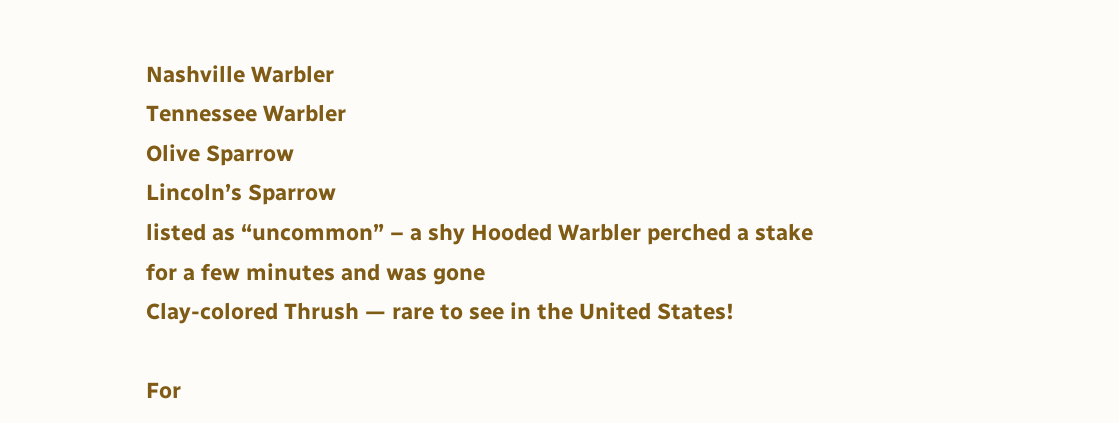Nashville Warbler
Tennessee Warbler
Olive Sparrow
Lincoln’s Sparrow
listed as “uncommon” – a shy Hooded Warbler perched a stake for a few minutes and was gone
Clay-colored Thrush — rare to see in the United States!

For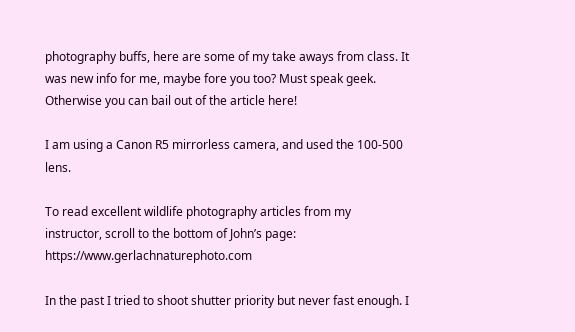photography buffs, here are some of my take aways from class. It was new info for me, maybe fore you too? Must speak geek. Otherwise you can bail out of the article here!

I am using a Canon R5 mirrorless camera, and used the 100-500 lens.

To read excellent wildlife photography articles from my instructor, scroll to the bottom of John’s page: https://www.gerlachnaturephoto.com

In the past I tried to shoot shutter priority but never fast enough. I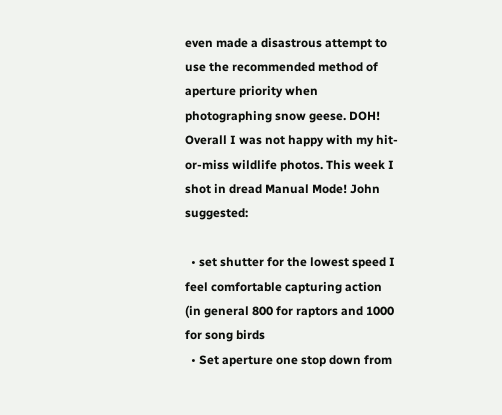even made a disastrous attempt to use the recommended method of aperture priority when photographing snow geese. DOH! Overall I was not happy with my hit-or-miss wildlife photos. This week I shot in dread Manual Mode! John suggested:

  • set shutter for the lowest speed I feel comfortable capturing action (in general 800 for raptors and 1000 for song birds
  • Set aperture one stop down from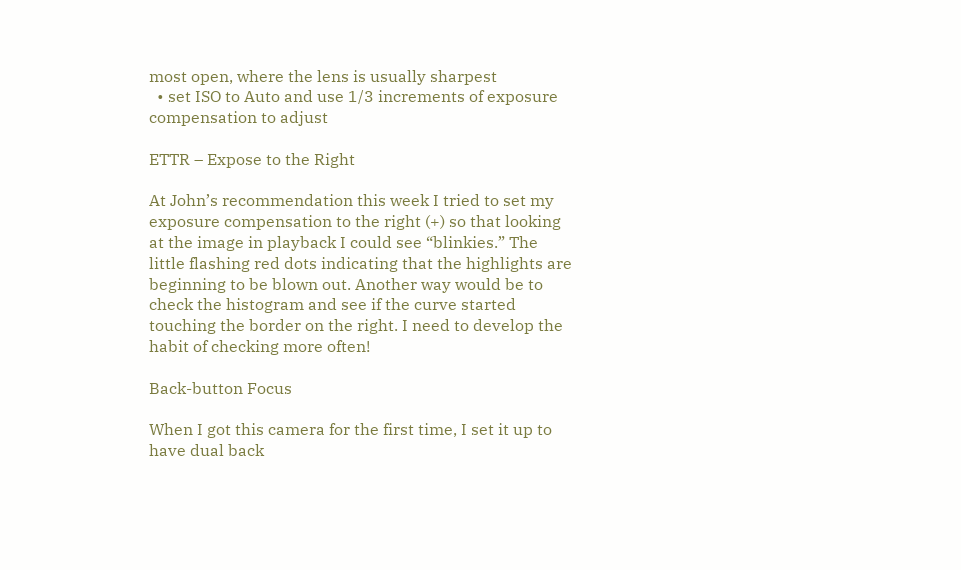most open, where the lens is usually sharpest
  • set ISO to Auto and use 1/3 increments of exposure compensation to adjust

ETTR – Expose to the Right

At John’s recommendation this week I tried to set my exposure compensation to the right (+) so that looking at the image in playback I could see “blinkies.” The little flashing red dots indicating that the highlights are beginning to be blown out. Another way would be to check the histogram and see if the curve started touching the border on the right. I need to develop the habit of checking more often!

Back-button Focus

When I got this camera for the first time, I set it up to have dual back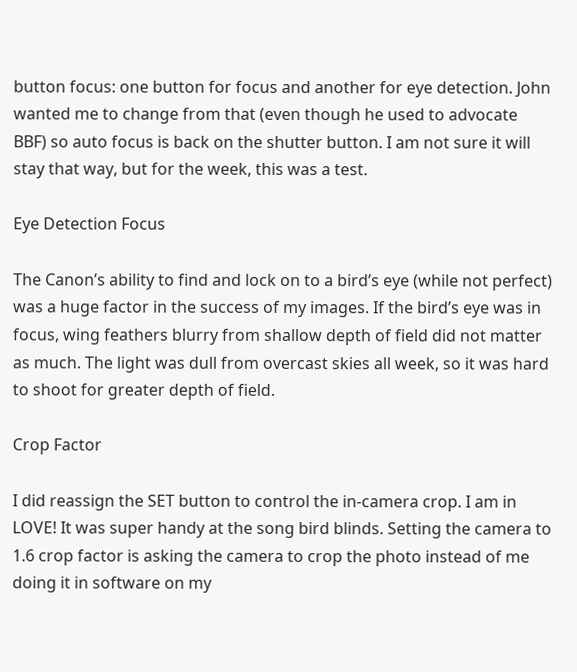button focus: one button for focus and another for eye detection. John wanted me to change from that (even though he used to advocate BBF) so auto focus is back on the shutter button. I am not sure it will stay that way, but for the week, this was a test.

Eye Detection Focus

The Canon’s ability to find and lock on to a bird’s eye (while not perfect) was a huge factor in the success of my images. If the bird’s eye was in focus, wing feathers blurry from shallow depth of field did not matter as much. The light was dull from overcast skies all week, so it was hard to shoot for greater depth of field.

Crop Factor

I did reassign the SET button to control the in-camera crop. I am in LOVE! It was super handy at the song bird blinds. Setting the camera to 1.6 crop factor is asking the camera to crop the photo instead of me doing it in software on my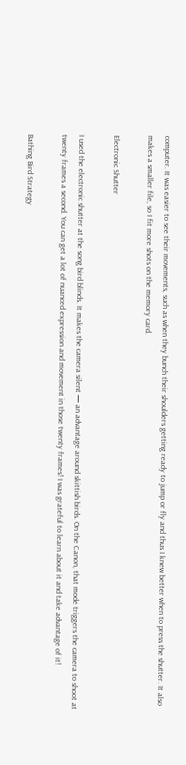computer. It was easier to see their movements, such as when they bunch their shoulders getting ready to jump or fly and thus I knew better when to press the shutter. It also makes a smaller file, so I fit more shots on the memory card.

Electronic Shutter

I used the electronic shutter at the song bird blinds. It makes the camera silent — an advantage around skittish birds. On the Canon, that mode triggers the camera to shoot at twenty frames a second. You can get a lot of nuanced expression and movement in those twenty frames! I was grateful to learn about it and take advantage of it!

Bathing Bird Strategy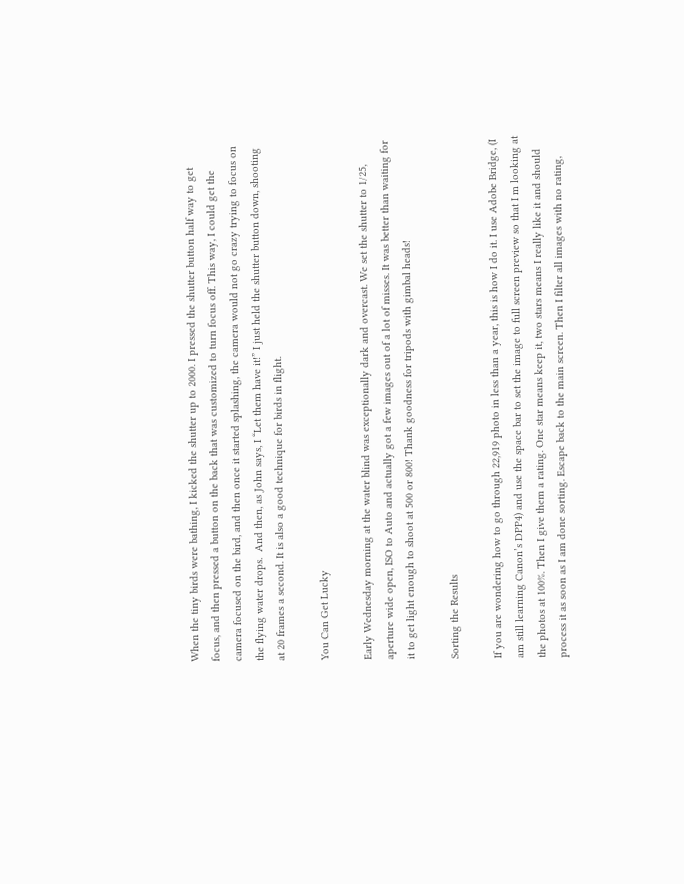When the tiny birds were bathing, I kicked the shutter up to 2000. I pressed the shutter button half way to get focus, and then pressed a button on the back that was customized to turn focus off. This way, I could get the camera focused on the bird, and then once it started splashing, the camera would not go crazy trying to focus on the flying water drops.  And then, as John says, I “Let them have it!” I just held the shutter button down, shooting at 20 frames a second. It is also a good technique for birds in flight.

You Can Get Lucky

Early Wednesday morning at the water blind was exceptionally dark and overcast. We set the shutter to 1/25, aperture wide open, ISO to Auto and actually got a few images out of a lot of misses. It was better than waiting for it to get light enough to shoot at 500 or 800! Thank goodness for tripods with gimbal heads!

Sorting the Results

If you are wondering how to go through 22,919 photo in less than a year, this is how I do it. I use Adobe Bridge, (I am still learning Canon’s DPP4) and use the space bar to set the image to full screen preview so that I m looking at the photos at 100%. Then I give them a rating. One star means keep it, two stars means I really like it and should process it as soon as I am done sorting. Escape back to the main screen. Then I filter all images with no rating,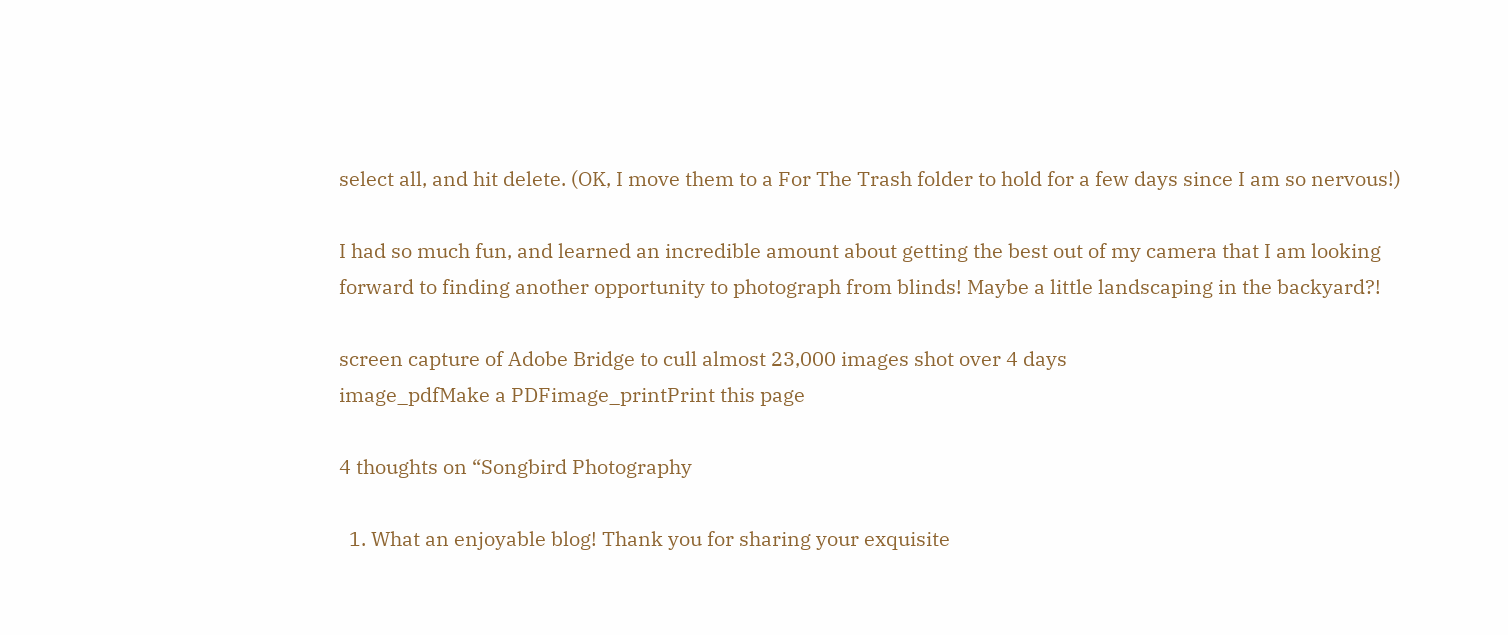select all, and hit delete. (OK, I move them to a For The Trash folder to hold for a few days since I am so nervous!)

I had so much fun, and learned an incredible amount about getting the best out of my camera that I am looking forward to finding another opportunity to photograph from blinds! Maybe a little landscaping in the backyard?!

screen capture of Adobe Bridge to cull almost 23,000 images shot over 4 days
image_pdfMake a PDFimage_printPrint this page

4 thoughts on “Songbird Photography

  1. What an enjoyable blog! Thank you for sharing your exquisite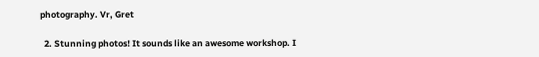photography. Vr, Gret

  2. Stunning photos! It sounds like an awesome workshop. I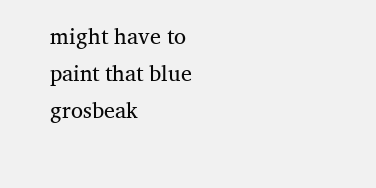might have to paint that blue grosbeak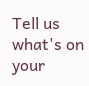Tell us what's on your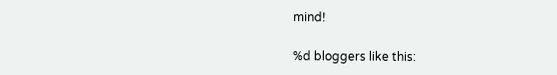mind!

%d bloggers like this: